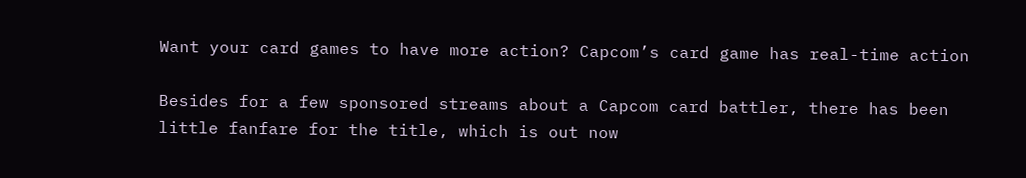Want your card games to have more action? Capcom’s card game has real-time action

Besides for a few sponsored streams about a Capcom card battler, there has been little fanfare for the title, which is out now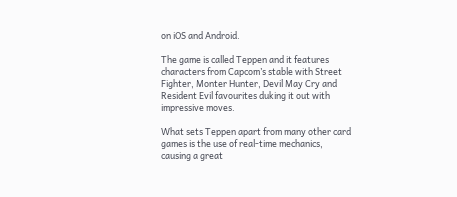on iOS and Android.

The game is called Teppen and it features characters from Capcom’s stable with Street Fighter, Monter Hunter, Devil May Cry and Resident Evil favourites duking it out with impressive moves.

What sets Teppen apart from many other card games is the use of real-time mechanics, causing a great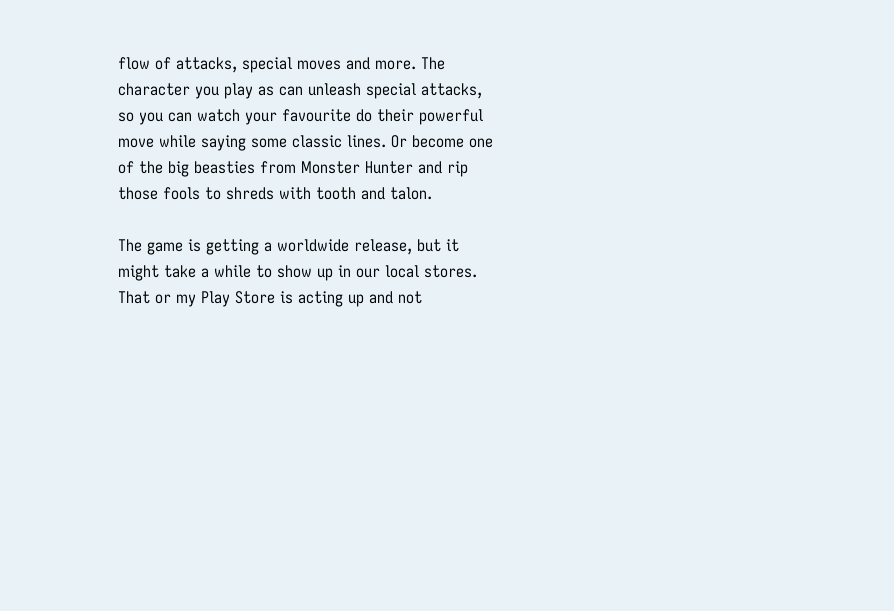flow of attacks, special moves and more. The character you play as can unleash special attacks, so you can watch your favourite do their powerful move while saying some classic lines. Or become one of the big beasties from Monster Hunter and rip those fools to shreds with tooth and talon.

The game is getting a worldwide release, but it might take a while to show up in our local stores. That or my Play Store is acting up and not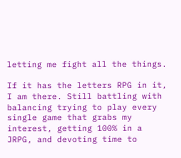letting me fight all the things.

If it has the letters RPG in it, I am there. Still battling with balancing trying to play every single game that grabs my interest, getting 100% in a JRPG, and devoting time to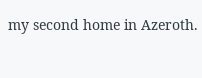my second home in Azeroth.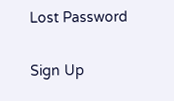Lost Password

Sign Up